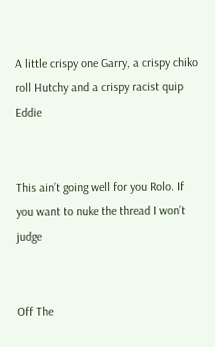A little crispy one Garry, a crispy chiko roll Hutchy and a crispy racist quip Eddie


This ain’t going well for you Rolo. If you want to nuke the thread I won’t judge


Off The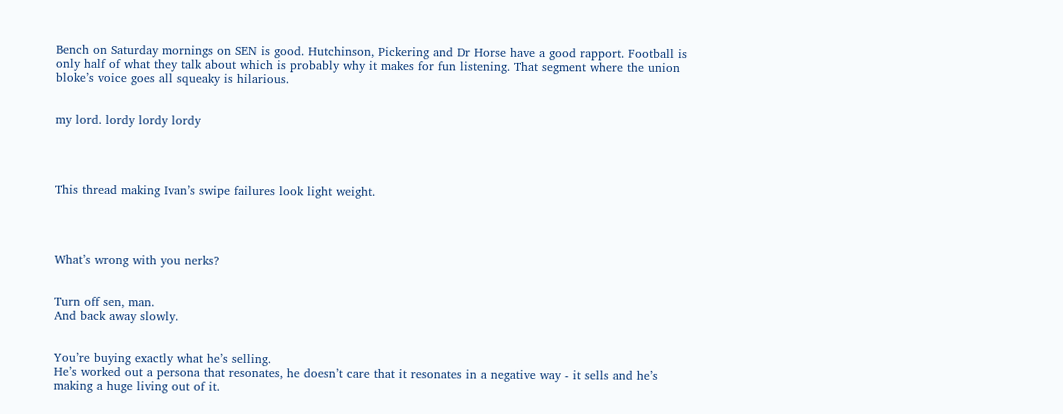Bench on Saturday mornings on SEN is good. Hutchinson, Pickering and Dr Horse have a good rapport. Football is only half of what they talk about which is probably why it makes for fun listening. That segment where the union bloke’s voice goes all squeaky is hilarious.


my lord. lordy lordy lordy




This thread making Ivan’s swipe failures look light weight.




What’s wrong with you nerks?


Turn off sen, man.
And back away slowly.


You’re buying exactly what he’s selling.
He’s worked out a persona that resonates, he doesn’t care that it resonates in a negative way - it sells and he’s making a huge living out of it.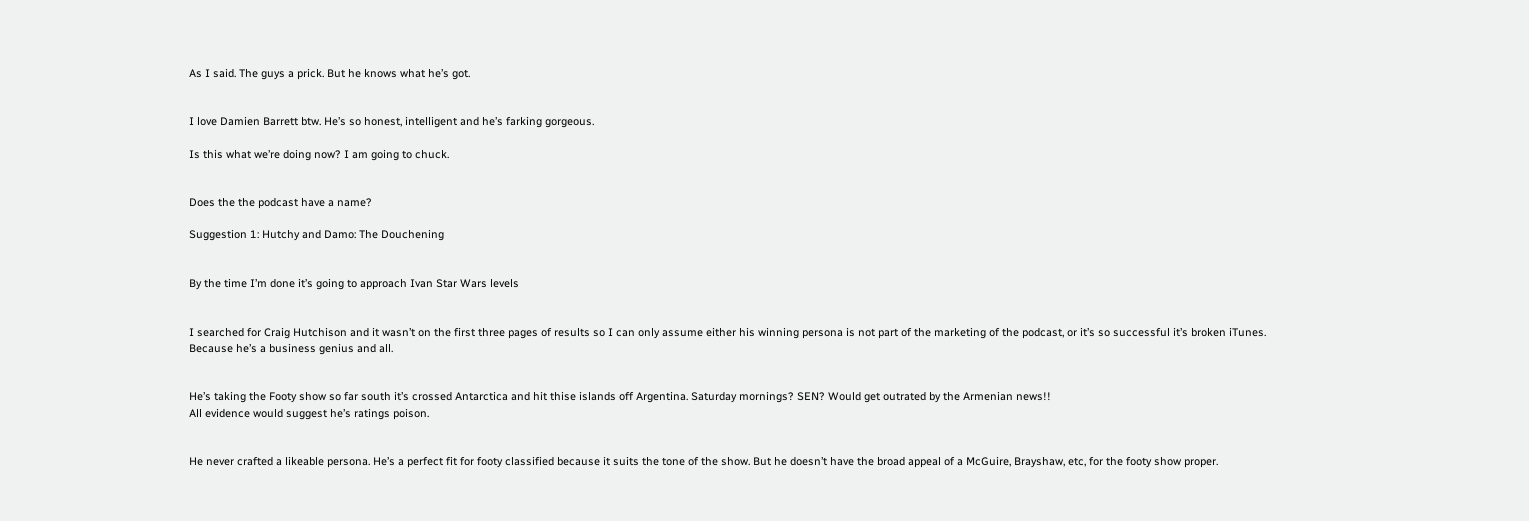As I said. The guys a prick. But he knows what he’s got.


I love Damien Barrett btw. He’s so honest, intelligent and he’s farking gorgeous.

Is this what we’re doing now? I am going to chuck.


Does the the podcast have a name?

Suggestion 1: Hutchy and Damo: The Douchening


By the time I’m done it’s going to approach Ivan Star Wars levels


I searched for Craig Hutchison and it wasn’t on the first three pages of results so I can only assume either his winning persona is not part of the marketing of the podcast, or it’s so successful it’s broken iTunes.
Because he’s a business genius and all.


He’s taking the Footy show so far south it’s crossed Antarctica and hit thise islands off Argentina. Saturday mornings? SEN? Would get outrated by the Armenian news!!
All evidence would suggest he’s ratings poison.


He never crafted a likeable persona. He’s a perfect fit for footy classified because it suits the tone of the show. But he doesn’t have the broad appeal of a McGuire, Brayshaw, etc, for the footy show proper.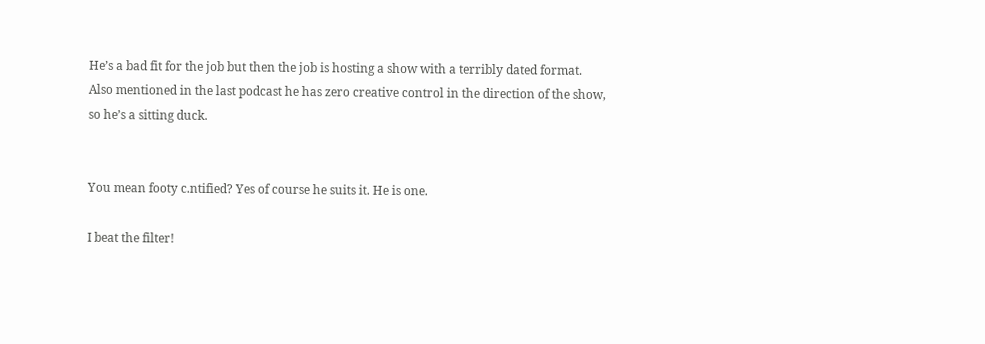He’s a bad fit for the job but then the job is hosting a show with a terribly dated format. Also mentioned in the last podcast he has zero creative control in the direction of the show, so he’s a sitting duck.


You mean footy c.ntified? Yes of course he suits it. He is one.

I beat the filter!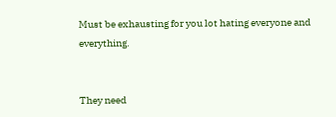Must be exhausting for you lot hating everyone and everything.


They need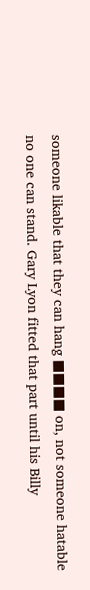someone likable that they can hang ■■■■ on, not someone hatable no one can stand. Gary Lyon fitted that part until his Billy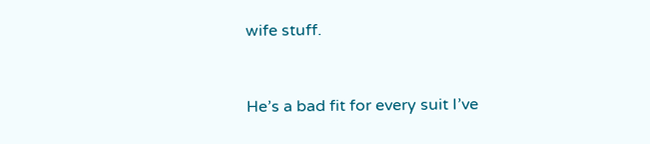wife stuff.


He’s a bad fit for every suit I’ve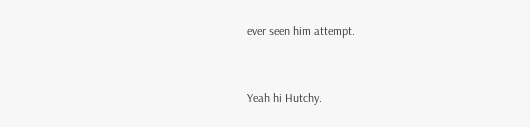ever seen him attempt.


Yeah hi Hutchy.